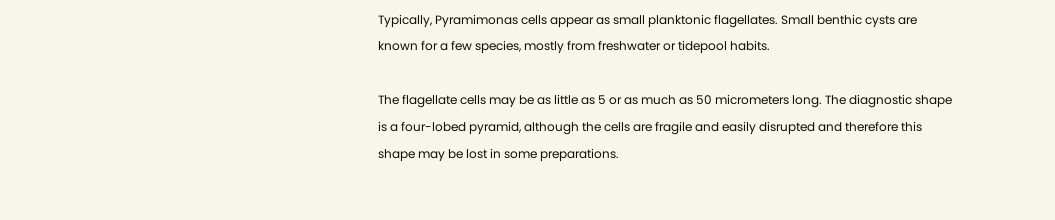Typically, Pyramimonas cells appear as small planktonic flagellates. Small benthic cysts are known for a few species, mostly from freshwater or tidepool habits.

The flagellate cells may be as little as 5 or as much as 50 micrometers long. The diagnostic shape is a four-lobed pyramid, although the cells are fragile and easily disrupted and therefore this shape may be lost in some preparations.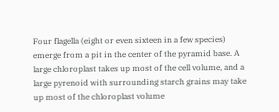Four flagella (eight or even sixteen in a few species) emerge from a pit in the center of the pyramid base. A large chloroplast takes up most of the cell volume, and a large pyrenoid with surrounding starch grains may take up most of the chloroplast volume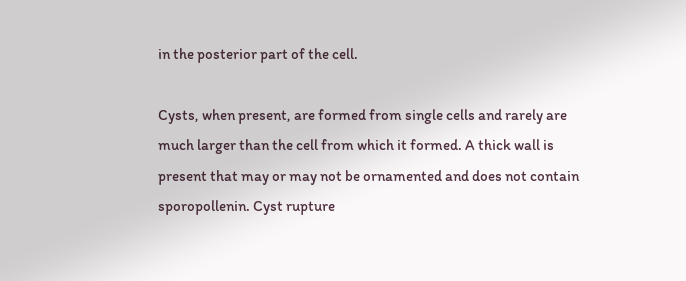in the posterior part of the cell.

Cysts, when present, are formed from single cells and rarely are much larger than the cell from which it formed. A thick wall is present that may or may not be ornamented and does not contain sporopollenin. Cyst rupture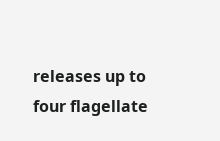releases up to four flagellate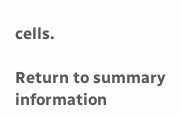cells.

Return to summary information